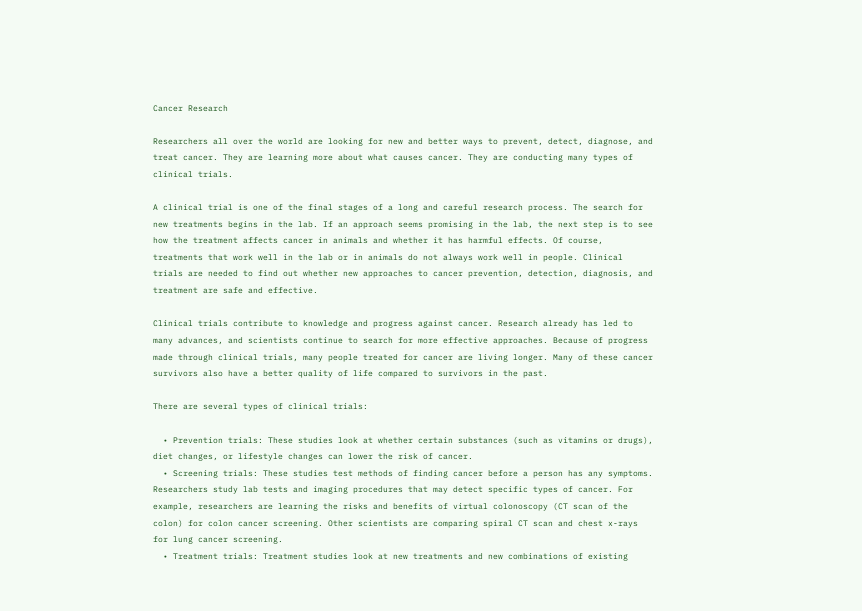Cancer Research

Researchers all over the world are looking for new and better ways to prevent, detect, diagnose, and treat cancer. They are learning more about what causes cancer. They are conducting many types of clinical trials.

A clinical trial is one of the final stages of a long and careful research process. The search for new treatments begins in the lab. If an approach seems promising in the lab, the next step is to see how the treatment affects cancer in animals and whether it has harmful effects. Of course, treatments that work well in the lab or in animals do not always work well in people. Clinical trials are needed to find out whether new approaches to cancer prevention, detection, diagnosis, and treatment are safe and effective.

Clinical trials contribute to knowledge and progress against cancer. Research already has led to many advances, and scientists continue to search for more effective approaches. Because of progress made through clinical trials, many people treated for cancer are living longer. Many of these cancer survivors also have a better quality of life compared to survivors in the past.

There are several types of clinical trials:

  • Prevention trials: These studies look at whether certain substances (such as vitamins or drugs), diet changes, or lifestyle changes can lower the risk of cancer.
  • Screening trials: These studies test methods of finding cancer before a person has any symptoms. Researchers study lab tests and imaging procedures that may detect specific types of cancer. For example, researchers are learning the risks and benefits of virtual colonoscopy (CT scan of the colon) for colon cancer screening. Other scientists are comparing spiral CT scan and chest x-rays for lung cancer screening.
  • Treatment trials: Treatment studies look at new treatments and new combinations of existing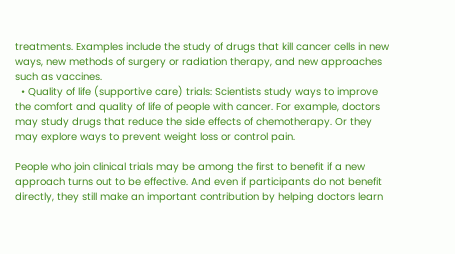treatments. Examples include the study of drugs that kill cancer cells in new ways, new methods of surgery or radiation therapy, and new approaches such as vaccines.
  • Quality of life (supportive care) trials: Scientists study ways to improve the comfort and quality of life of people with cancer. For example, doctors may study drugs that reduce the side effects of chemotherapy. Or they may explore ways to prevent weight loss or control pain.

People who join clinical trials may be among the first to benefit if a new approach turns out to be effective. And even if participants do not benefit directly, they still make an important contribution by helping doctors learn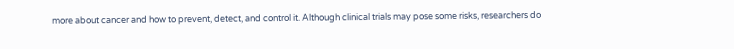more about cancer and how to prevent, detect, and control it. Although clinical trials may pose some risks, researchers do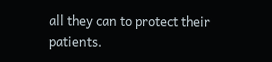all they can to protect their patients.